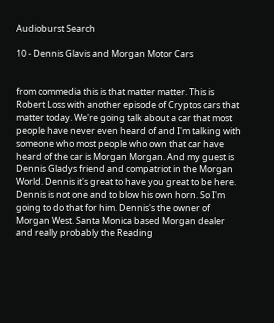Audioburst Search

10 - Dennis Glavis and Morgan Motor Cars


from commedia this is that matter matter. This is Robert Loss with another episode of Cryptos cars that matter today. We're going talk about a car that most people have never even heard of and I'm talking with someone who most people who own that car have heard of the car is Morgan Morgan. And my guest is Dennis Gladys friend and compatriot in the Morgan World. Dennis it's great to have you great to be here. Dennis is not one and to blow his own horn. So I'm going to do that for him. Dennis's the owner of Morgan West. Santa Monica based Morgan dealer and really probably the Reading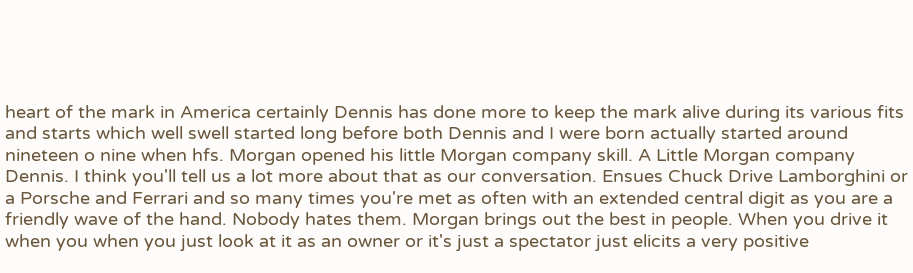heart of the mark in America certainly Dennis has done more to keep the mark alive during its various fits and starts which well swell started long before both Dennis and I were born actually started around nineteen o nine when hfs. Morgan opened his little Morgan company skill. A Little Morgan company Dennis. I think you'll tell us a lot more about that as our conversation. Ensues Chuck Drive Lamborghini or a Porsche and Ferrari and so many times you're met as often with an extended central digit as you are a friendly wave of the hand. Nobody hates them. Morgan brings out the best in people. When you drive it when you when you just look at it as an owner or it's just a spectator just elicits a very positive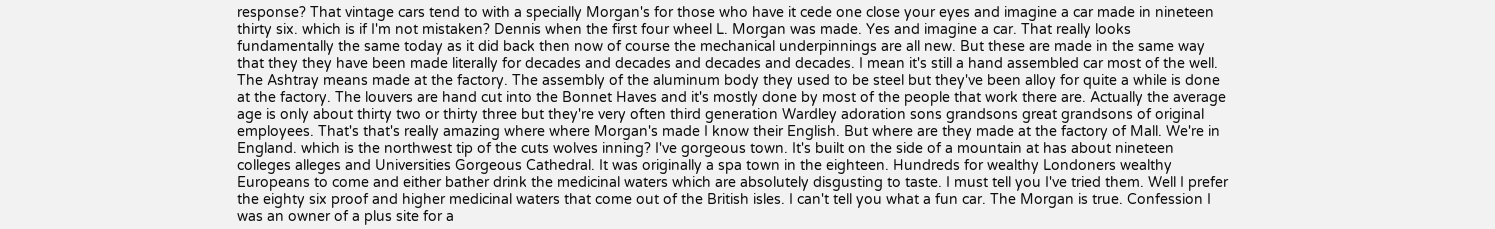response? That vintage cars tend to with a specially Morgan's for those who have it cede one close your eyes and imagine a car made in nineteen thirty six. which is if I'm not mistaken? Dennis when the first four wheel L. Morgan was made. Yes and imagine a car. That really looks fundamentally the same today as it did back then now of course the mechanical underpinnings are all new. But these are made in the same way that they they have been made literally for decades and decades and decades and decades. I mean it's still a hand assembled car most of the well. The Ashtray means made at the factory. The assembly of the aluminum body they used to be steel but they've been alloy for quite a while is done at the factory. The louvers are hand cut into the Bonnet Haves and it's mostly done by most of the people that work there are. Actually the average age is only about thirty two or thirty three but they're very often third generation Wardley adoration sons grandsons great grandsons of original employees. That's that's really amazing where where Morgan's made I know their English. But where are they made at the factory of Mall. We're in England. which is the northwest tip of the cuts wolves inning? I've gorgeous town. It's built on the side of a mountain at has about nineteen colleges alleges and Universities Gorgeous Cathedral. It was originally a spa town in the eighteen. Hundreds for wealthy Londoners wealthy Europeans to come and either bather drink the medicinal waters which are absolutely disgusting to taste. I must tell you I've tried them. Well I prefer the eighty six proof and higher medicinal waters that come out of the British isles. I can't tell you what a fun car. The Morgan is true. Confession I was an owner of a plus site for a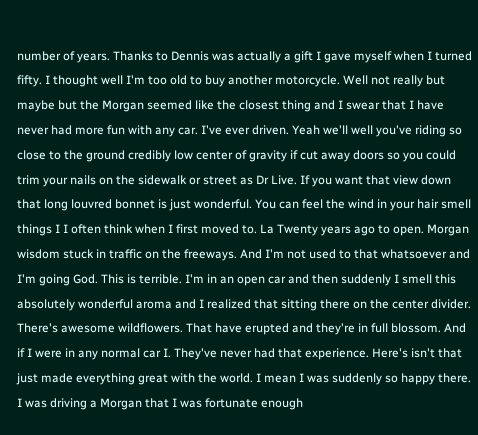number of years. Thanks to Dennis was actually a gift I gave myself when I turned fifty. I thought well I'm too old to buy another motorcycle. Well not really but maybe but the Morgan seemed like the closest thing and I swear that I have never had more fun with any car. I've ever driven. Yeah we'll well you've riding so close to the ground credibly low center of gravity if cut away doors so you could trim your nails on the sidewalk or street as Dr Live. If you want that view down that long louvred bonnet is just wonderful. You can feel the wind in your hair smell things I I often think when I first moved to. La Twenty years ago to open. Morgan wisdom stuck in traffic on the freeways. And I'm not used to that whatsoever and I'm going God. This is terrible. I'm in an open car and then suddenly I smell this absolutely wonderful aroma and I realized that sitting there on the center divider. There's awesome wildflowers. That have erupted and they're in full blossom. And if I were in any normal car I. They've never had that experience. Here's isn't that just made everything great with the world. I mean I was suddenly so happy there. I was driving a Morgan that I was fortunate enough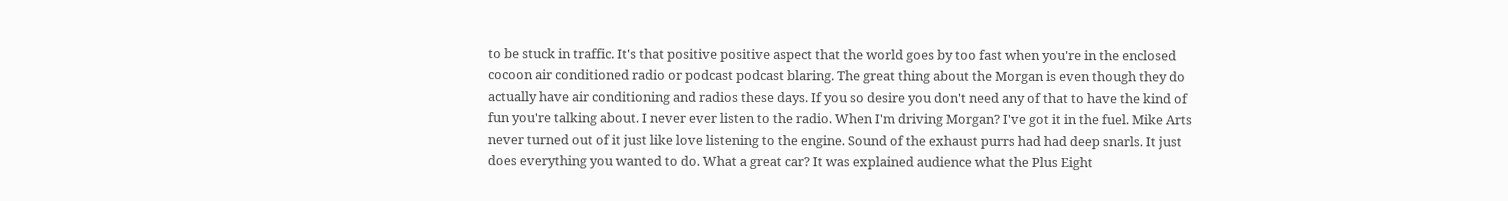to be stuck in traffic. It's that positive positive aspect that the world goes by too fast when you're in the enclosed cocoon air conditioned radio or podcast podcast blaring. The great thing about the Morgan is even though they do actually have air conditioning and radios these days. If you so desire you don't need any of that to have the kind of fun you're talking about. I never ever listen to the radio. When I'm driving Morgan? I've got it in the fuel. Mike Arts never turned out of it just like love listening to the engine. Sound of the exhaust purrs had had deep snarls. It just does everything you wanted to do. What a great car? It was explained audience what the Plus Eight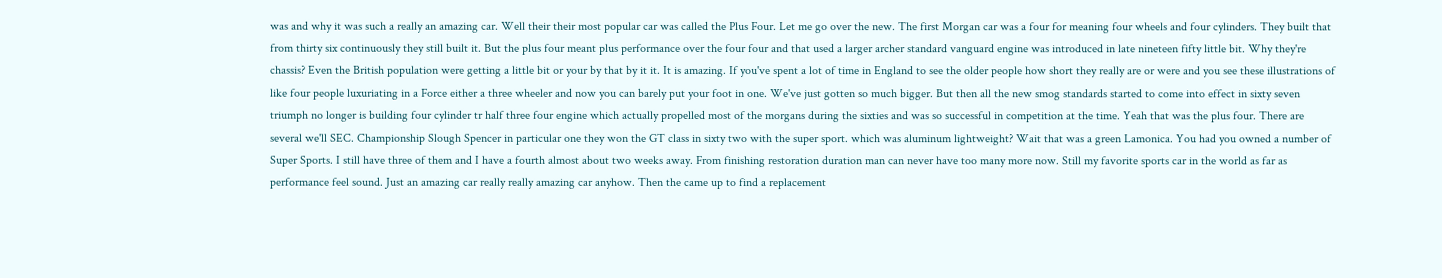was and why it was such a really an amazing car. Well their their most popular car was called the Plus Four. Let me go over the new. The first Morgan car was a four for meaning four wheels and four cylinders. They built that from thirty six continuously they still built it. But the plus four meant plus performance over the four four and that used a larger archer standard vanguard engine was introduced in late nineteen fifty little bit. Why they're chassis? Even the British population were getting a little bit or your by that by it it. It is amazing. If you've spent a lot of time in England to see the older people how short they really are or were and you see these illustrations of like four people luxuriating in a Force either a three wheeler and now you can barely put your foot in one. We've just gotten so much bigger. But then all the new smog standards started to come into effect in sixty seven triumph no longer is building four cylinder tr half three four engine which actually propelled most of the morgans during the sixties and was so successful in competition at the time. Yeah that was the plus four. There are several we'll SEC. Championship Slough Spencer in particular one they won the GT class in sixty two with the super sport. which was aluminum lightweight? Wait that was a green Lamonica. You had you owned a number of Super Sports. I still have three of them and I have a fourth almost about two weeks away. From finishing restoration duration man can never have too many more now. Still my favorite sports car in the world as far as performance feel sound. Just an amazing car really really amazing car anyhow. Then the came up to find a replacement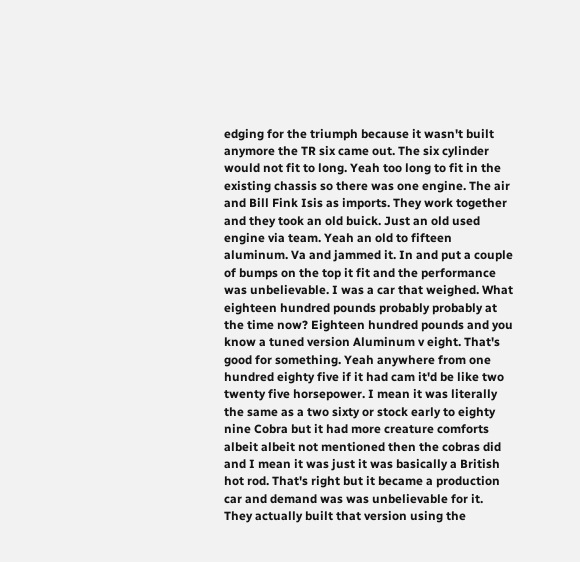edging for the triumph because it wasn't built anymore the TR six came out. The six cylinder would not fit to long. Yeah too long to fit in the existing chassis so there was one engine. The air and Bill Fink Isis as imports. They work together and they took an old buick. Just an old used engine via team. Yeah an old to fifteen aluminum. Va and jammed it. In and put a couple of bumps on the top it fit and the performance was unbelievable. I was a car that weighed. What eighteen hundred pounds probably probably at the time now? Eighteen hundred pounds and you know a tuned version Aluminum v eight. That's good for something. Yeah anywhere from one hundred eighty five if it had cam it'd be like two twenty five horsepower. I mean it was literally the same as a two sixty or stock early to eighty nine Cobra but it had more creature comforts albeit albeit not mentioned then the cobras did and I mean it was just it was basically a British hot rod. That's right but it became a production car and demand was was unbelievable for it. They actually built that version using the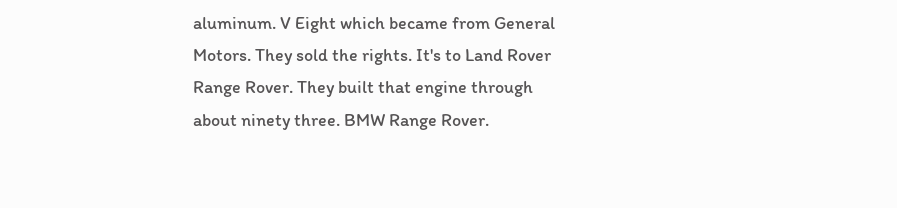aluminum. V Eight which became from General Motors. They sold the rights. It's to Land Rover Range Rover. They built that engine through about ninety three. BMW Range Rover.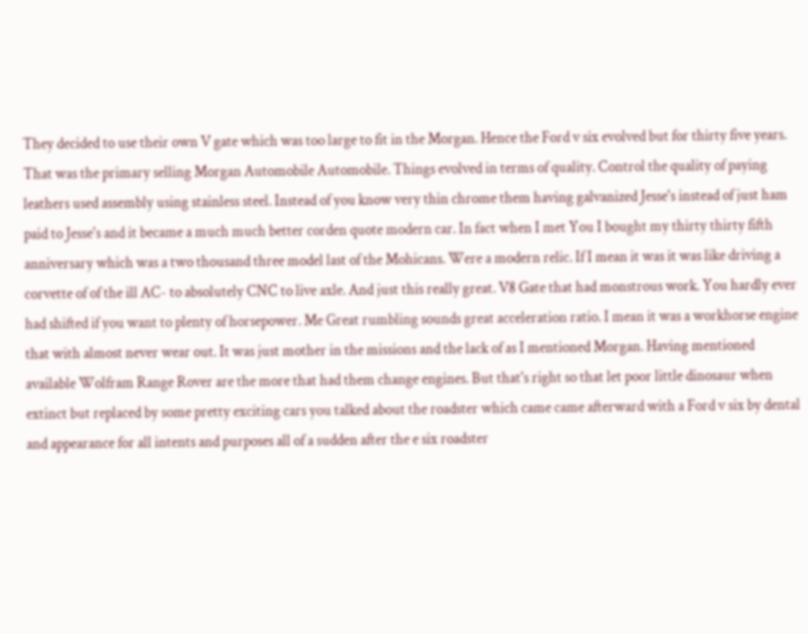They decided to use their own V gate which was too large to fit in the Morgan. Hence the Ford v six evolved but for thirty five years. That was the primary selling Morgan Automobile Automobile. Things evolved in terms of quality. Control the quality of paying leathers used assembly using stainless steel. Instead of you know very thin chrome them having galvanized Jesse's instead of just ham paid to Jesse's and it became a much much better corden quote modern car. In fact when I met You I bought my thirty thirty fifth anniversary which was a two thousand three model last of the Mohicans. Were a modern relic. If I mean it was it was like driving a corvette of of the ill AC- to absolutely CNC to live axle. And just this really great. V8 Gate that had monstrous work. You hardly ever had shifted if you want to plenty of horsepower. Me Great rumbling sounds great acceleration ratio. I mean it was a workhorse engine that with almost never wear out. It was just mother in the missions and the lack of as I mentioned Morgan. Having mentioned available Wolfram Range Rover are the more that had them change engines. But that's right so that let poor little dinosaur when extinct but replaced by some pretty exciting cars you talked about the roadster which came came afterward with a Ford v six by dental and appearance for all intents and purposes all of a sudden after the e six roadster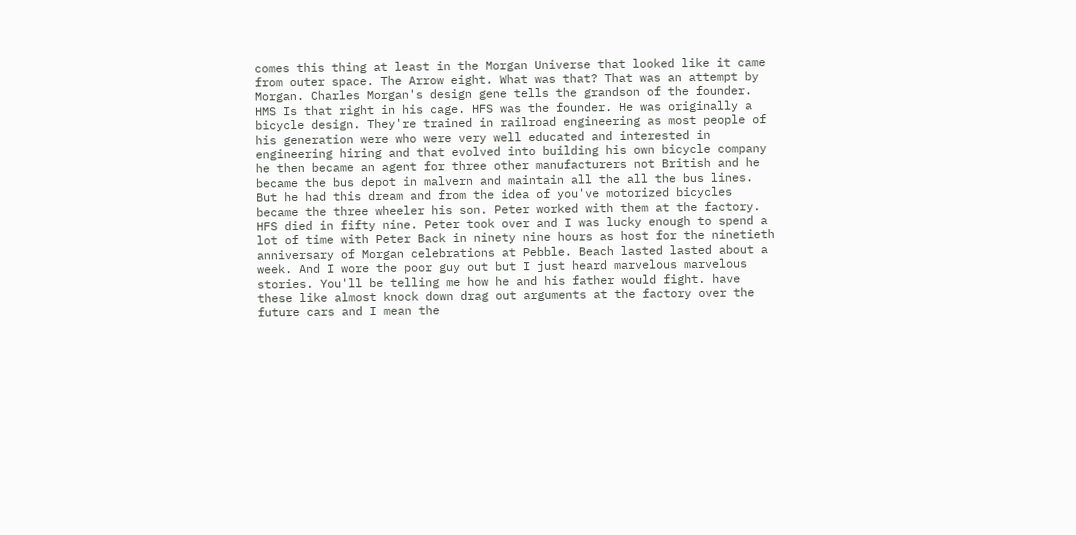comes this thing at least in the Morgan Universe that looked like it came from outer space. The Arrow eight. What was that? That was an attempt by Morgan. Charles Morgan's design gene tells the grandson of the founder. HMS Is that right in his cage. HFS was the founder. He was originally a bicycle design. They're trained in railroad engineering as most people of his generation were who were very well educated and interested in engineering hiring and that evolved into building his own bicycle company he then became an agent for three other manufacturers not British and he became the bus depot in malvern and maintain all the all the bus lines. But he had this dream and from the idea of you've motorized bicycles became the three wheeler his son. Peter worked with them at the factory. HFS died in fifty nine. Peter took over and I was lucky enough to spend a lot of time with Peter Back in ninety nine hours as host for the ninetieth anniversary of Morgan celebrations at Pebble. Beach lasted lasted about a week. And I wore the poor guy out but I just heard marvelous marvelous stories. You'll be telling me how he and his father would fight. have these like almost knock down drag out arguments at the factory over the future cars and I mean the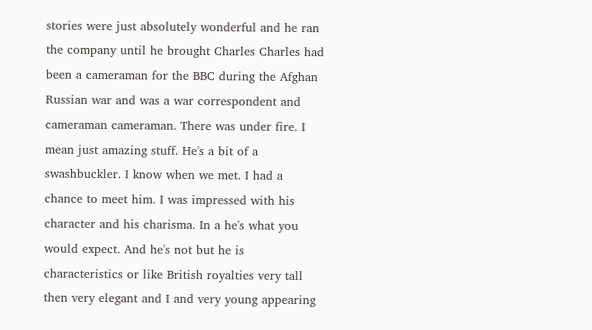stories were just absolutely wonderful and he ran the company until he brought Charles Charles had been a cameraman for the BBC during the Afghan Russian war and was a war correspondent and cameraman cameraman. There was under fire. I mean just amazing stuff. He's a bit of a swashbuckler. I know when we met. I had a chance to meet him. I was impressed with his character and his charisma. In a he's what you would expect. And he's not but he is characteristics or like British royalties very tall then very elegant and I and very young appearing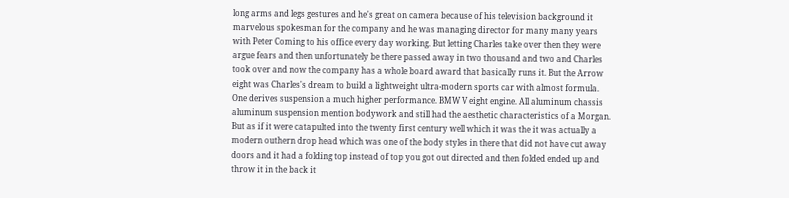long arms and legs gestures and he's great on camera because of his television background it marvelous spokesman for the company and he was managing director for many many years with Peter Coming to his office every day working. But letting Charles take over then they were argue fears and then unfortunately be there passed away in two thousand and two and Charles took over and now the company has a whole board award that basically runs it. But the Arrow eight was Charles's dream to build a lightweight ultra-modern sports car with almost formula. One derives suspension a much higher performance. BMW V eight engine. All aluminum chassis aluminum suspension mention bodywork and still had the aesthetic characteristics of a Morgan. But as if it were catapulted into the twenty first century well which it was the it was actually a modern outhern drop head which was one of the body styles in there that did not have cut away doors and it had a folding top instead of top you got out directed and then folded ended up and throw it in the back it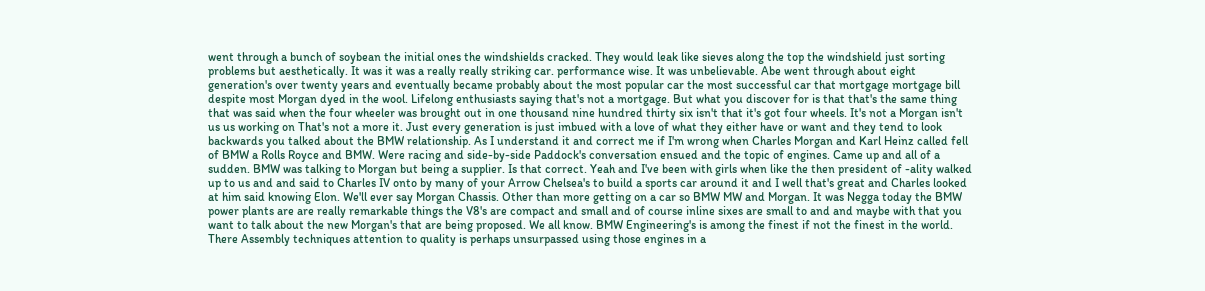went through a bunch of soybean the initial ones the windshields cracked. They would leak like sieves along the top the windshield just sorting problems but aesthetically. It was it was a really really striking car. performance wise. It was unbelievable. Abe went through about eight generation's over twenty years and eventually became probably about the most popular car the most successful car that mortgage mortgage bill despite most Morgan dyed in the wool. Lifelong enthusiasts saying that's not a mortgage. But what you discover for is that that's the same thing that was said when the four wheeler was brought out in one thousand nine hundred thirty six isn't that it's got four wheels. It's not a Morgan isn't us us working on That's not a more it. Just every generation is just imbued with a love of what they either have or want and they tend to look backwards you talked about the BMW relationship. As I understand it and correct me if I'm wrong when Charles Morgan and Karl Heinz called fell of BMW a Rolls Royce and BMW. Were racing and side-by-side Paddock's conversation ensued and the topic of engines. Came up and all of a sudden. BMW was talking to Morgan but being a supplier. Is that correct. Yeah and I've been with girls when like the then president of -ality walked up to us and and said to Charles IV onto by many of your Arrow Chelsea's to build a sports car around it and I well that's great and Charles looked at him said knowing Elon. We'll ever say Morgan Chassis. Other than more getting on a car so BMW MW and Morgan. It was Negga today the BMW power plants are are really remarkable things the V8's are compact and small and of course inline sixes are small to and and maybe with that you want to talk about the new Morgan's that are being proposed. We all know. BMW Engineering's is among the finest if not the finest in the world. There Assembly techniques attention to quality is perhaps unsurpassed using those engines in a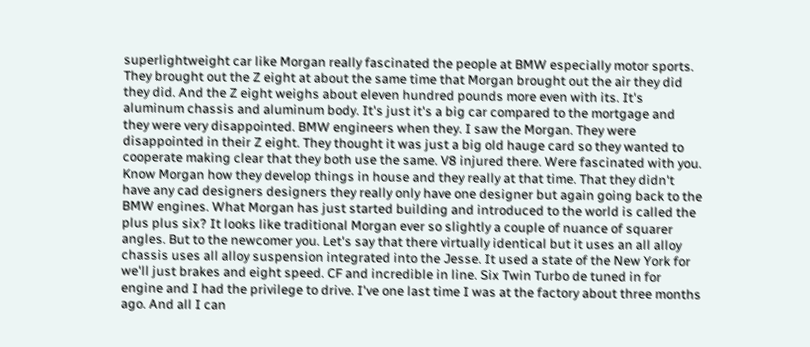superlightweight car like Morgan really fascinated the people at BMW especially motor sports. They brought out the Z eight at about the same time that Morgan brought out the air they did they did. And the Z eight weighs about eleven hundred pounds more even with its. It's aluminum chassis and aluminum body. It's just it's a big car compared to the mortgage and they were very disappointed. BMW engineers when they. I saw the Morgan. They were disappointed in their Z eight. They thought it was just a big old hauge card so they wanted to cooperate making clear that they both use the same. V8 injured there. Were fascinated with you. Know Morgan how they develop things in house and they really at that time. That they didn't have any cad designers designers they really only have one designer but again going back to the BMW engines. What Morgan has just started building and introduced to the world is called the plus plus six? It looks like traditional Morgan ever so slightly a couple of nuance of squarer angles. But to the newcomer you. Let's say that there virtually identical but it uses an all alloy chassis uses all alloy suspension integrated into the Jesse. It used a state of the New York for we'll just brakes and eight speed. CF and incredible in line. Six Twin Turbo de tuned in for engine and I had the privilege to drive. I've one last time I was at the factory about three months ago. And all I can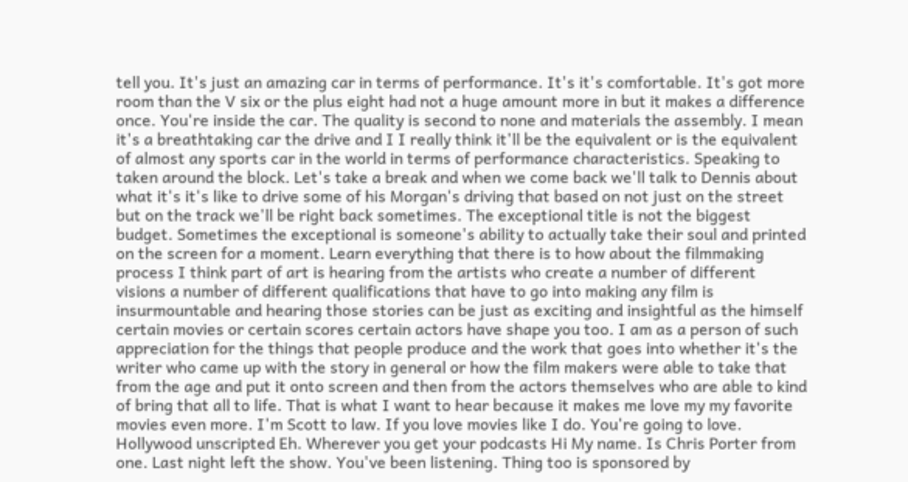tell you. It's just an amazing car in terms of performance. It's it's comfortable. It's got more room than the V six or the plus eight had not a huge amount more in but it makes a difference once. You're inside the car. The quality is second to none and materials the assembly. I mean it's a breathtaking car the drive and I I really think it'll be the equivalent or is the equivalent of almost any sports car in the world in terms of performance characteristics. Speaking to taken around the block. Let's take a break and when we come back we'll talk to Dennis about what it's it's like to drive some of his Morgan's driving that based on not just on the street but on the track we'll be right back sometimes. The exceptional title is not the biggest budget. Sometimes the exceptional is someone's ability to actually take their soul and printed on the screen for a moment. Learn everything that there is to how about the filmmaking process I think part of art is hearing from the artists who create a number of different visions a number of different qualifications that have to go into making any film is insurmountable and hearing those stories can be just as exciting and insightful as the himself certain movies or certain scores certain actors have shape you too. I am as a person of such appreciation for the things that people produce and the work that goes into whether it's the writer who came up with the story in general or how the film makers were able to take that from the age and put it onto screen and then from the actors themselves who are able to kind of bring that all to life. That is what I want to hear because it makes me love my my favorite movies even more. I'm Scott to law. If you love movies like I do. You're going to love. Hollywood unscripted Eh. Wherever you get your podcasts Hi My name. Is Chris Porter from one. Last night left the show. You've been listening. Thing too is sponsored by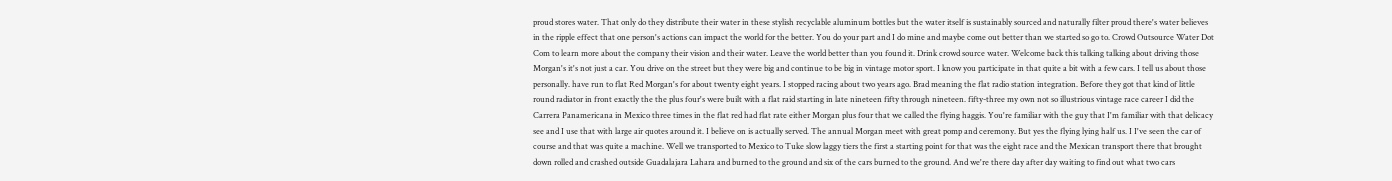proud stores water. That only do they distribute their water in these stylish recyclable aluminum bottles but the water itself is sustainably sourced and naturally filter proud there's water believes in the ripple effect that one person's actions can impact the world for the better. You do your part and I do mine and maybe come out better than we started so go to. Crowd Outsource Water Dot Com to learn more about the company their vision and their water. Leave the world better than you found it. Drink crowd source water. Welcome back this talking talking about driving those Morgan's it's not just a car. You drive on the street but they were big and continue to be big in vintage motor sport. I know you participate in that quite a bit with a few cars. I tell us about those personally. have run to flat Red Morgan's for about twenty eight years. I stopped racing about two years ago. Brad meaning the flat radio station integration. Before they got that kind of little round radiator in front exactly the the plus four's were built with a flat raid starting in late nineteen fifty through nineteen. fifty-three my own not so illustrious vintage race career I did the Carrera Panamericana in Mexico three times in the flat red had flat rate either Morgan plus four that we called the flying haggis. You're familiar with the guy that I'm familiar with that delicacy see and I use that with large air quotes around it. I believe on is actually served. The annual Morgan meet with great pomp and ceremony. But yes the flying lying half us. I I've seen the car of course and that was quite a machine. Well we transported to Mexico to Tuke slow laggy tiers the first a starting point for that was the eight race and the Mexican transport there that brought down rolled and crashed outside Guadalajara Lahara and burned to the ground and six of the cars burned to the ground. And we're there day after day waiting to find out what two cars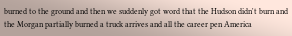burned to the ground and then we suddenly got word that the Hudson didn't burn and the Morgan partially burned a truck arrives and all the career pen America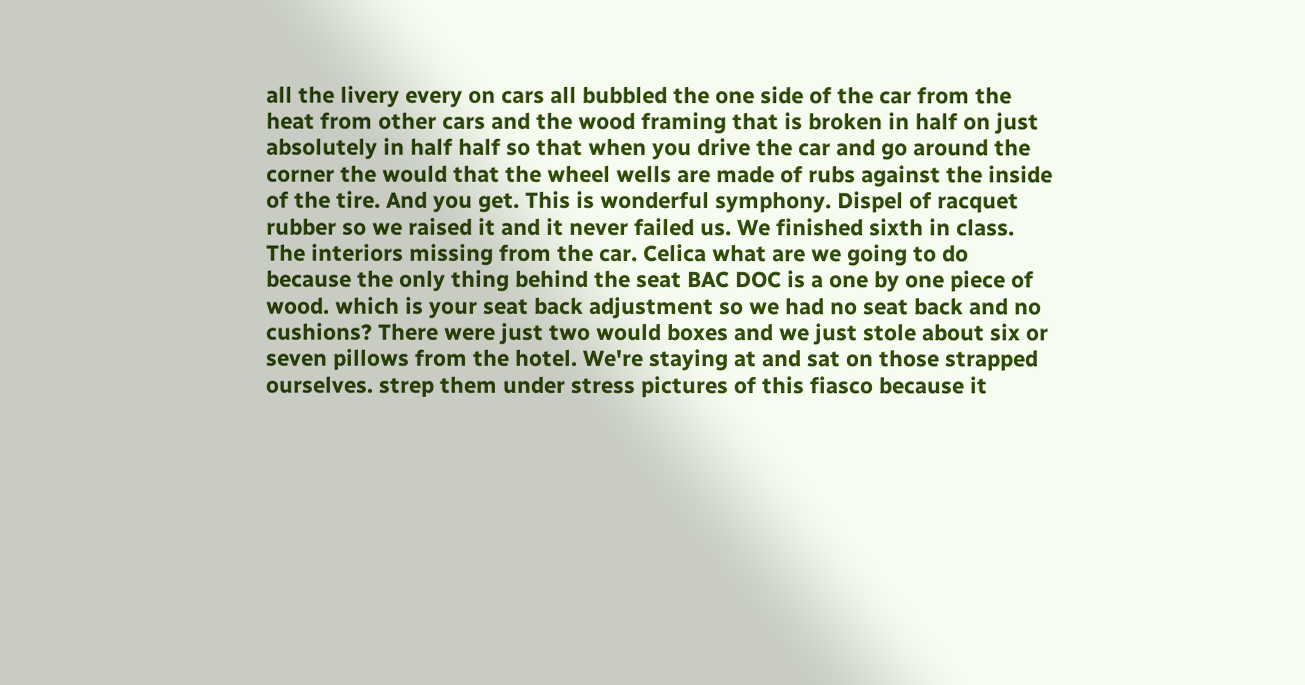all the livery every on cars all bubbled the one side of the car from the heat from other cars and the wood framing that is broken in half on just absolutely in half half so that when you drive the car and go around the corner the would that the wheel wells are made of rubs against the inside of the tire. And you get. This is wonderful symphony. Dispel of racquet rubber so we raised it and it never failed us. We finished sixth in class. The interiors missing from the car. Celica what are we going to do because the only thing behind the seat BAC DOC is a one by one piece of wood. which is your seat back adjustment so we had no seat back and no cushions? There were just two would boxes and we just stole about six or seven pillows from the hotel. We're staying at and sat on those strapped ourselves. strep them under stress pictures of this fiasco because it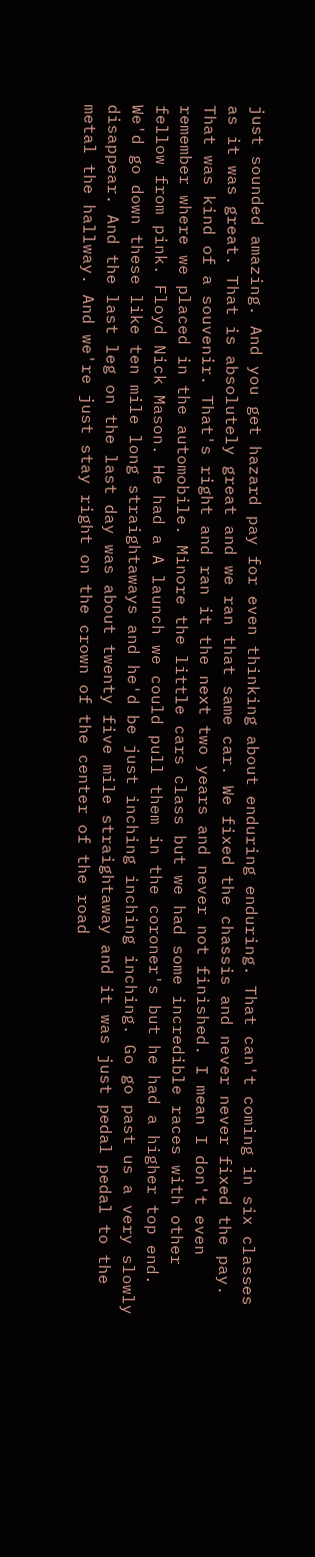just sounded amazing. And you get hazard pay for even thinking about enduring enduring. That can't coming in six classes as it was great. That is absolutely great and we ran that same car. We fixed the chassis and never never fixed the pay. That was kind of a souvenir. That's right and ran it the next two years and never not finished. I mean I don't even remember where we placed in the automobile. Minore the little cars class but we had some incredible races with other fellow from pink. Floyd Nick Mason. He had a A launch we could pull them in the coroner's but he had a higher top end. We'd go down these like ten mile long straightaways and he'd be just inching inching inching. Go go past us a very slowly disappear. And the last leg on the last day was about twenty five mile straightaway and it was just pedal pedal to the metal the hallway. And we're just stay right on the crown of the center of the road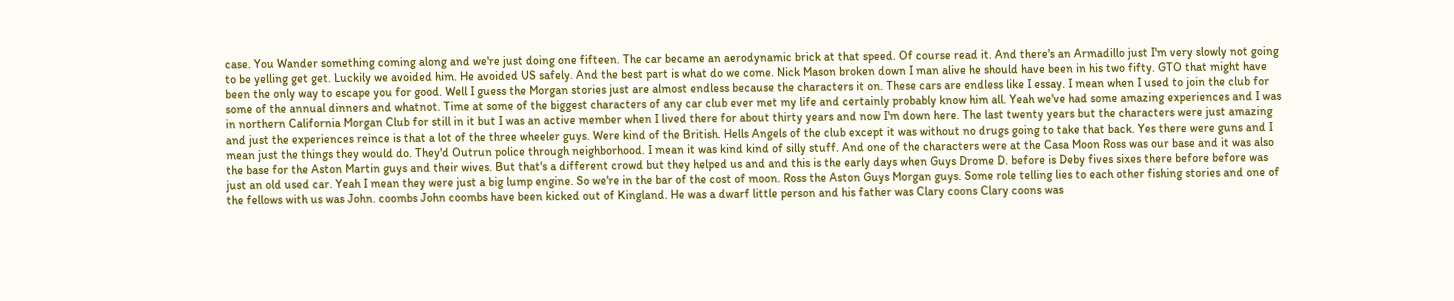case. You Wander something coming along and we're just doing one fifteen. The car became an aerodynamic brick at that speed. Of course read it. And there's an Armadillo just I'm very slowly not going to be yelling get get. Luckily we avoided him. He avoided US safely. And the best part is what do we come. Nick Mason broken down I man alive he should have been in his two fifty. GTO that might have been the only way to escape you for good. Well I guess the Morgan stories just are almost endless because the characters it on. These cars are endless like I essay. I mean when I used to join the club for some of the annual dinners and whatnot. Time at some of the biggest characters of any car club ever met my life and certainly probably know him all. Yeah we've had some amazing experiences and I was in northern California Morgan Club for still in it but I was an active member when I lived there for about thirty years and now I'm down here. The last twenty years but the characters were just amazing and just the experiences reince is that a lot of the three wheeler guys. Were kind of the British. Hells Angels of the club except it was without no drugs going to take that back. Yes there were guns and I mean just the things they would do. They'd Outrun police through neighborhood. I mean it was kind kind of silly stuff. And one of the characters were at the Casa Moon Ross was our base and it was also the base for the Aston Martin guys and their wives. But that's a different crowd but they helped us and and this is the early days when Guys Drome D. before is Deby fives sixes there before before was just an old used car. Yeah I mean they were just a big lump engine. So we're in the bar of the cost of moon. Ross the Aston Guys Morgan guys. Some role telling lies to each other fishing stories and one of the fellows with us was John. coombs John coombs have been kicked out of Kingland. He was a dwarf little person and his father was Clary coons Clary coons was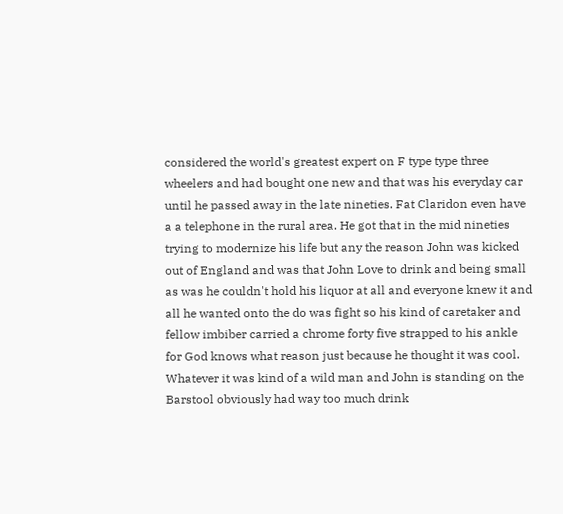considered the world's greatest expert on F type type three wheelers and had bought one new and that was his everyday car until he passed away in the late nineties. Fat Claridon even have a a telephone in the rural area. He got that in the mid nineties trying to modernize his life but any the reason John was kicked out of England and was that John Love to drink and being small as was he couldn't hold his liquor at all and everyone knew it and all he wanted onto the do was fight so his kind of caretaker and fellow imbiber carried a chrome forty five strapped to his ankle for God knows what reason just because he thought it was cool. Whatever it was kind of a wild man and John is standing on the Barstool obviously had way too much drink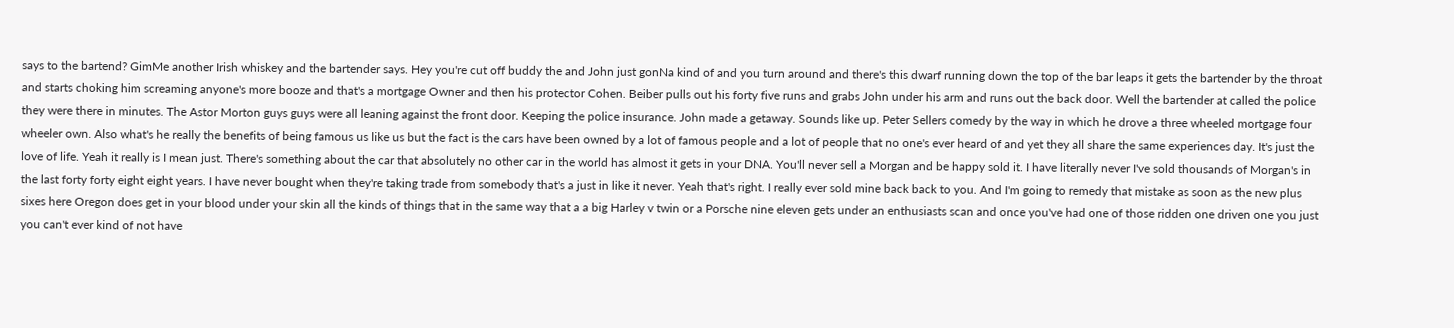says to the bartend? GimMe another Irish whiskey and the bartender says. Hey you're cut off buddy the and John just gonNa kind of and you turn around and there's this dwarf running down the top of the bar leaps it gets the bartender by the throat and starts choking him screaming anyone's more booze and that's a mortgage Owner and then his protector Cohen. Beiber pulls out his forty five runs and grabs John under his arm and runs out the back door. Well the bartender at called the police they were there in minutes. The Astor Morton guys guys were all leaning against the front door. Keeping the police insurance. John made a getaway. Sounds like up. Peter Sellers comedy by the way in which he drove a three wheeled mortgage four wheeler own. Also what's he really the benefits of being famous us like us but the fact is the cars have been owned by a lot of famous people and a lot of people that no one's ever heard of and yet they all share the same experiences day. It's just the love of life. Yeah it really is I mean just. There's something about the car that absolutely no other car in the world has almost it gets in your DNA. You'll never sell a Morgan and be happy sold it. I have literally never I've sold thousands of Morgan's in the last forty forty eight eight years. I have never bought when they're taking trade from somebody that's a just in like it never. Yeah that's right. I really ever sold mine back back to you. And I'm going to remedy that mistake as soon as the new plus sixes here Oregon does get in your blood under your skin all the kinds of things that in the same way that a a big Harley v twin or a Porsche nine eleven gets under an enthusiasts scan and once you've had one of those ridden one driven one you just you can't ever kind of not have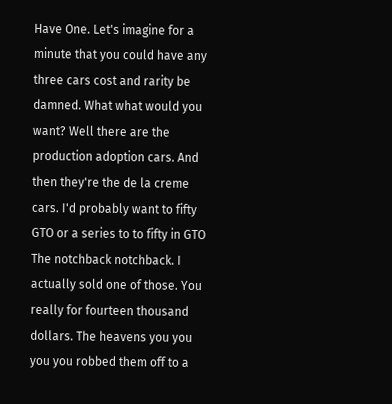Have One. Let's imagine for a minute that you could have any three cars cost and rarity be damned. What what would you want? Well there are the production adoption cars. And then they're the de la creme cars. I'd probably want to fifty GTO or a series to to fifty in GTO The notchback notchback. I actually sold one of those. You really for fourteen thousand dollars. The heavens you you you you robbed them off to a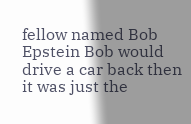fellow named Bob Epstein Bob would drive a car back then it was just the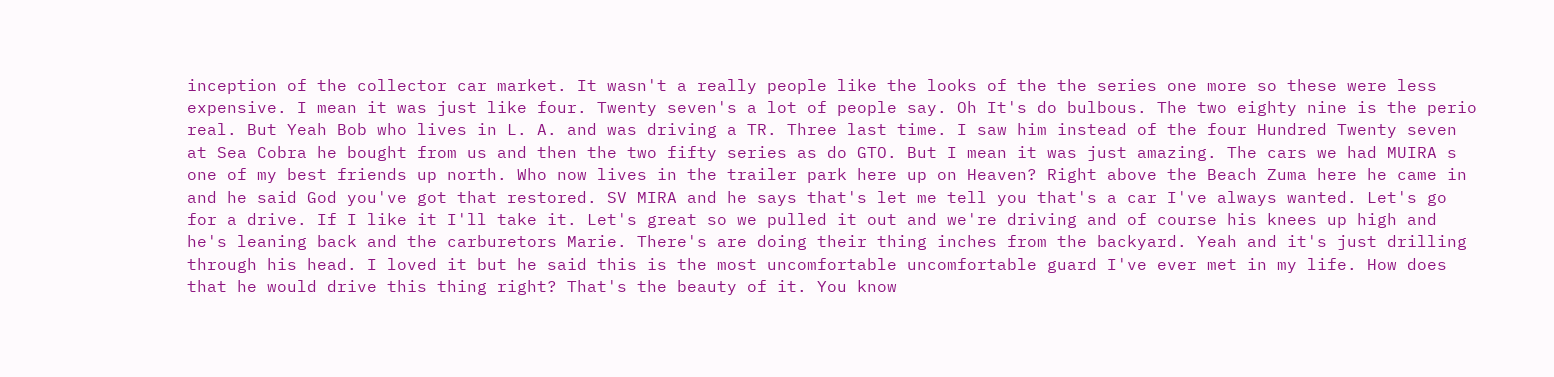inception of the collector car market. It wasn't a really people like the looks of the the series one more so these were less expensive. I mean it was just like four. Twenty seven's a lot of people say. Oh It's do bulbous. The two eighty nine is the perio real. But Yeah Bob who lives in L. A. and was driving a TR. Three last time. I saw him instead of the four Hundred Twenty seven at Sea Cobra he bought from us and then the two fifty series as do GTO. But I mean it was just amazing. The cars we had MUIRA s one of my best friends up north. Who now lives in the trailer park here up on Heaven? Right above the Beach Zuma here he came in and he said God you've got that restored. SV MIRA and he says that's let me tell you that's a car I've always wanted. Let's go for a drive. If I like it I'll take it. Let's great so we pulled it out and we're driving and of course his knees up high and he's leaning back and the carburetors Marie. There's are doing their thing inches from the backyard. Yeah and it's just drilling through his head. I loved it but he said this is the most uncomfortable uncomfortable guard I've ever met in my life. How does that he would drive this thing right? That's the beauty of it. You know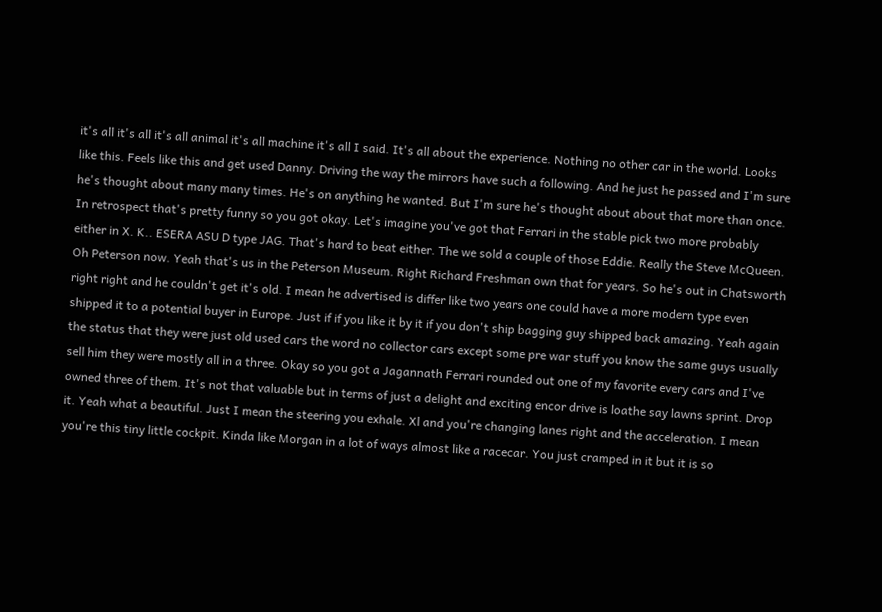it's all it's all it's all animal it's all machine it's all I said. It's all about the experience. Nothing no other car in the world. Looks like this. Feels like this and get used Danny. Driving the way the mirrors have such a following. And he just he passed and I'm sure he's thought about many many times. He's on anything he wanted. But I'm sure he's thought about about that more than once. In retrospect that's pretty funny so you got okay. Let's imagine you've got that Ferrari in the stable pick two more probably either in X. K.. ESERA ASU D type JAG. That's hard to beat either. The we sold a couple of those Eddie. Really the Steve McQueen. Oh Peterson now. Yeah that's us in the Peterson Museum. Right Richard Freshman own that for years. So he's out in Chatsworth right right and he couldn't get it's old. I mean he advertised is differ like two years one could have a more modern type even shipped it to a potential buyer in Europe. Just if if you like it by it if you don't ship bagging guy shipped back amazing. Yeah again the status that they were just old used cars the word no collector cars except some pre war stuff you know the same guys usually sell him they were mostly all in a three. Okay so you got a Jagannath Ferrari rounded out one of my favorite every cars and I've owned three of them. It's not that valuable but in terms of just a delight and exciting encor drive is loathe say lawns sprint. Drop it. Yeah what a beautiful. Just I mean the steering you exhale. Xl and you're changing lanes right and the acceleration. I mean you're this tiny little cockpit. Kinda like Morgan in a lot of ways almost like a racecar. You just cramped in it but it is so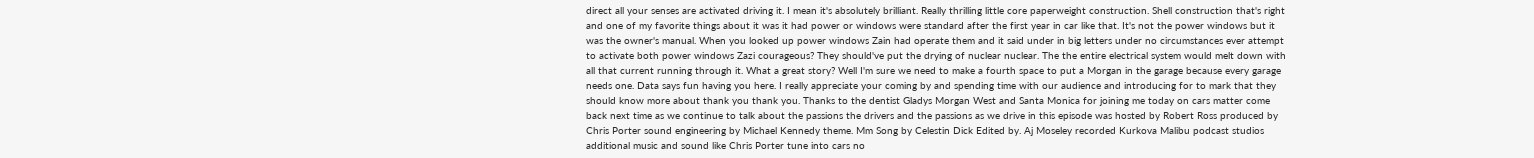direct all your senses are activated driving it. I mean it's absolutely brilliant. Really thrilling little core paperweight construction. Shell construction that's right and one of my favorite things about it was it had power or windows were standard after the first year in car like that. It's not the power windows but it was the owner's manual. When you looked up power windows Zain had operate them and it said under in big letters under no circumstances ever attempt to activate both power windows Zazi courageous? They should've put the drying of nuclear nuclear. The the entire electrical system would melt down with all that current running through it. What a great story? Well I'm sure we need to make a fourth space to put a Morgan in the garage because every garage needs one. Data says fun having you here. I really appreciate your coming by and spending time with our audience and introducing for to mark that they should know more about thank you thank you. Thanks to the dentist Gladys Morgan West and Santa Monica for joining me today on cars matter come back next time as we continue to talk about the passions the drivers and the passions as we drive in this episode was hosted by Robert Ross produced by Chris Porter sound engineering by Michael Kennedy theme. Mm Song by Celestin Dick Edited by. Aj Moseley recorded Kurkova Malibu podcast studios additional music and sound like Chris Porter tune into cars no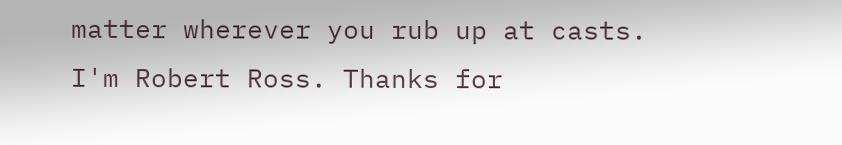matter wherever you rub up at casts. I'm Robert Ross. Thanks for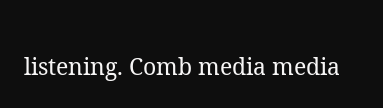listening. Comb media media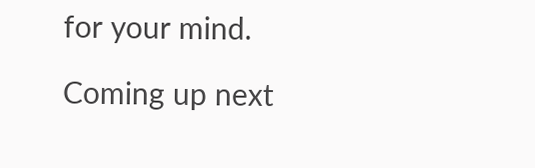for your mind.

Coming up next